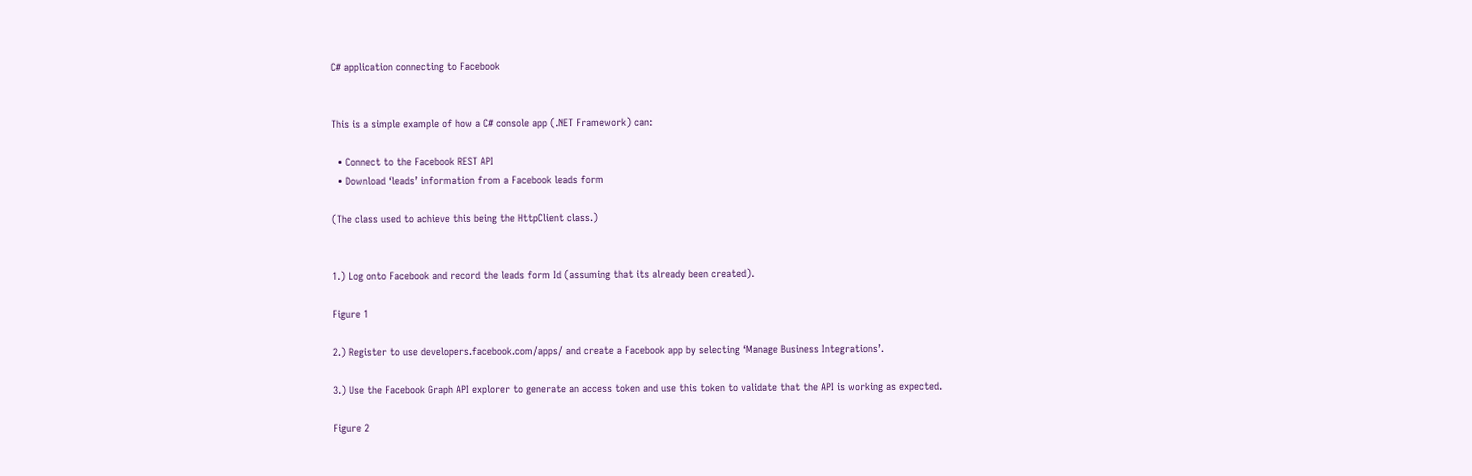C# application connecting to Facebook


This is a simple example of how a C# console app (.NET Framework) can:

  • Connect to the Facebook REST API
  • Download ‘leads’ information from a Facebook leads form

(The class used to achieve this being the HttpClient class.)


1.) Log onto Facebook and record the leads form Id (assuming that its already been created).

Figure 1

2.) Register to use developers.facebook.com/apps/ and create a Facebook app by selecting ‘Manage Business Integrations’.

3.) Use the Facebook Graph API explorer to generate an access token and use this token to validate that the API is working as expected.

Figure 2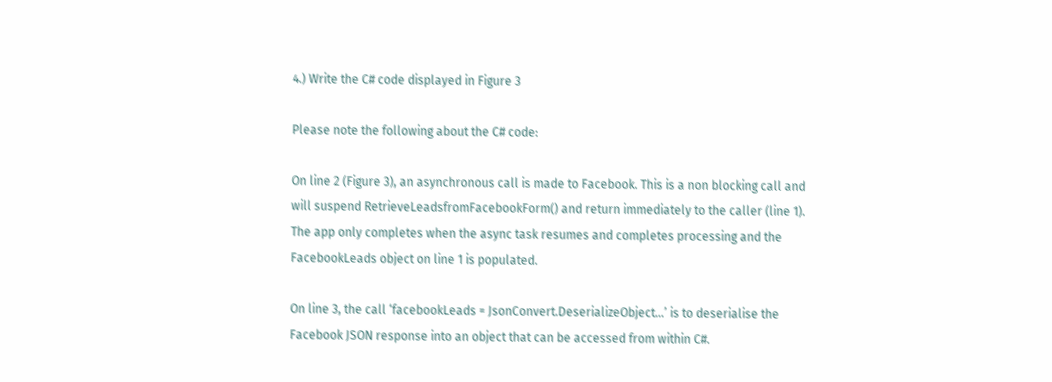4.) Write the C# code displayed in Figure 3

Please note the following about the C# code:

On line 2 (Figure 3), an asynchronous call is made to Facebook. This is a non blocking call and will suspend RetrieveLeadsfromFacebookForm() and return immediately to the caller (line 1). The app only completes when the async task resumes and completes processing and the FacebookLeads object on line 1 is populated.

On line 3, the call ‘facebookLeads = JsonConvert.DeserializeObject…’ is to deserialise the Facebook JSON response into an object that can be accessed from within C#.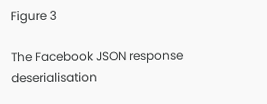Figure 3

The Facebook JSON response deserialisation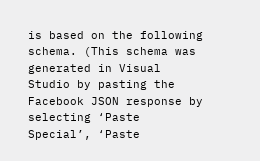is based on the following schema. (This schema was generated in Visual Studio by pasting the Facebook JSON response by selecting ‘Paste Special’, ‘Paste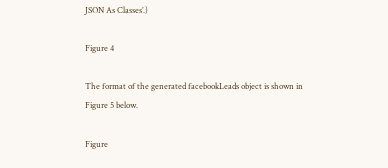JSON As Classes’.)

Figure 4

The format of the generated facebookLeads object is shown in Figure 5 below.

Figure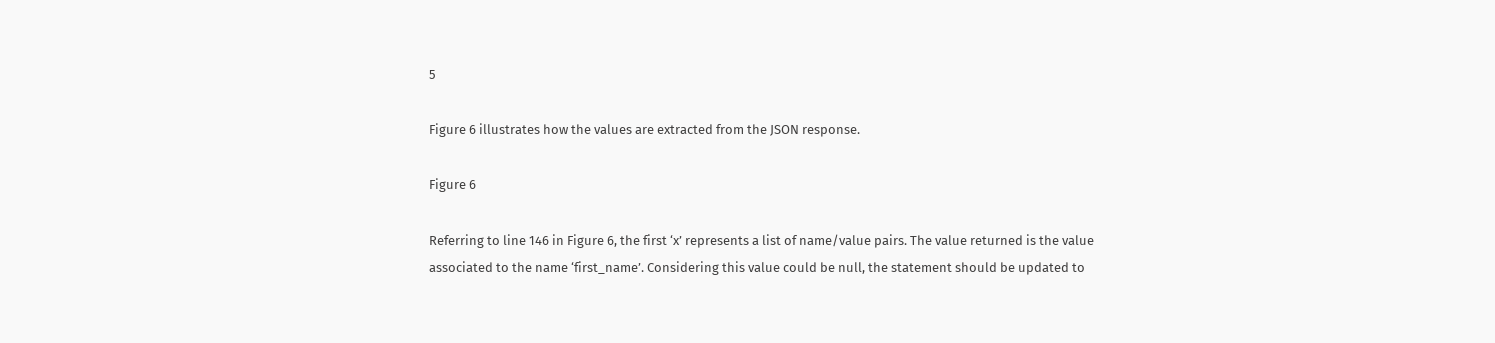5

Figure 6 illustrates how the values are extracted from the JSON response.

Figure 6

Referring to line 146 in Figure 6, the first ‘x’ represents a list of name/value pairs. The value returned is the value associated to the name ‘first_name’. Considering this value could be null, the statement should be updated to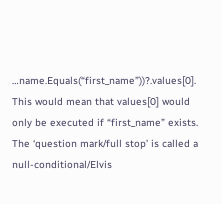…name.Equals(“first_name”))?.values[0]. This would mean that values[0] would only be executed if “first_name” exists. The ‘question mark/full stop’ is called a null-conditional/Elvis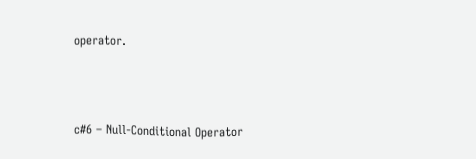operator.



c#6 – Null-Conditional Operator